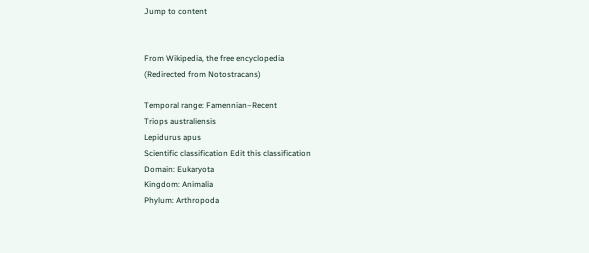Jump to content


From Wikipedia, the free encyclopedia
(Redirected from Notostracans)

Temporal range: Famennian–Recent
Triops australiensis
Lepidurus apus
Scientific classification Edit this classification
Domain: Eukaryota
Kingdom: Animalia
Phylum: Arthropoda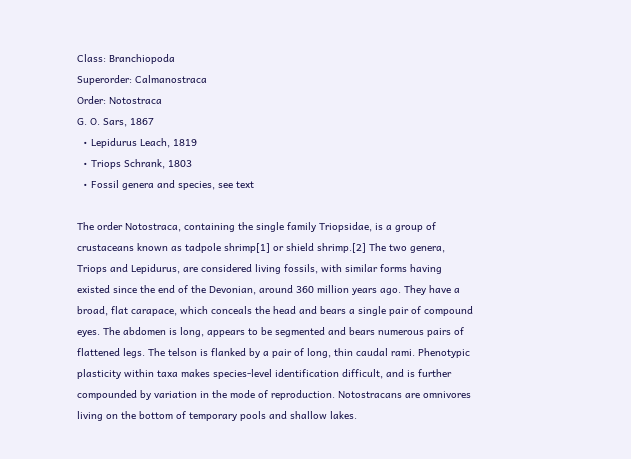Class: Branchiopoda
Superorder: Calmanostraca
Order: Notostraca
G. O. Sars, 1867
  • Lepidurus Leach, 1819
  • Triops Schrank, 1803
  • Fossil genera and species, see text

The order Notostraca, containing the single family Triopsidae, is a group of crustaceans known as tadpole shrimp[1] or shield shrimp.[2] The two genera, Triops and Lepidurus, are considered living fossils, with similar forms having existed since the end of the Devonian, around 360 million years ago. They have a broad, flat carapace, which conceals the head and bears a single pair of compound eyes. The abdomen is long, appears to be segmented and bears numerous pairs of flattened legs. The telson is flanked by a pair of long, thin caudal rami. Phenotypic plasticity within taxa makes species-level identification difficult, and is further compounded by variation in the mode of reproduction. Notostracans are omnivores living on the bottom of temporary pools and shallow lakes.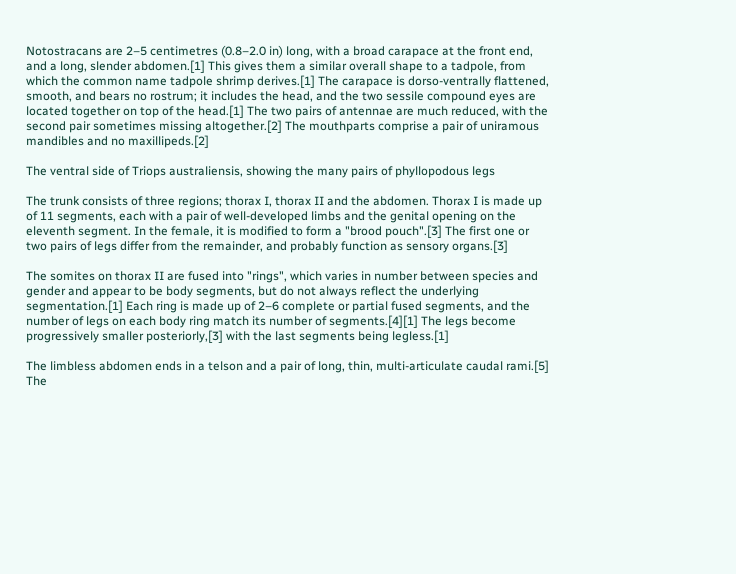Notostracans are 2–5 centimetres (0.8–2.0 in) long, with a broad carapace at the front end, and a long, slender abdomen.[1] This gives them a similar overall shape to a tadpole, from which the common name tadpole shrimp derives.[1] The carapace is dorso-ventrally flattened, smooth, and bears no rostrum; it includes the head, and the two sessile compound eyes are located together on top of the head.[1] The two pairs of antennae are much reduced, with the second pair sometimes missing altogether.[2] The mouthparts comprise a pair of uniramous mandibles and no maxillipeds.[2]

The ventral side of Triops australiensis, showing the many pairs of phyllopodous legs

The trunk consists of three regions; thorax I, thorax II and the abdomen. Thorax I is made up of 11 segments, each with a pair of well-developed limbs and the genital opening on the eleventh segment. In the female, it is modified to form a "brood pouch".[3] The first one or two pairs of legs differ from the remainder, and probably function as sensory organs.[3]

The somites on thorax II are fused into "rings", which varies in number between species and gender and appear to be body segments, but do not always reflect the underlying segmentation.[1] Each ring is made up of 2–6 complete or partial fused segments, and the number of legs on each body ring match its number of segments.[4][1] The legs become progressively smaller posteriorly,[3] with the last segments being legless.[1]

The limbless abdomen ends in a telson and a pair of long, thin, multi-articulate caudal rami.[5] The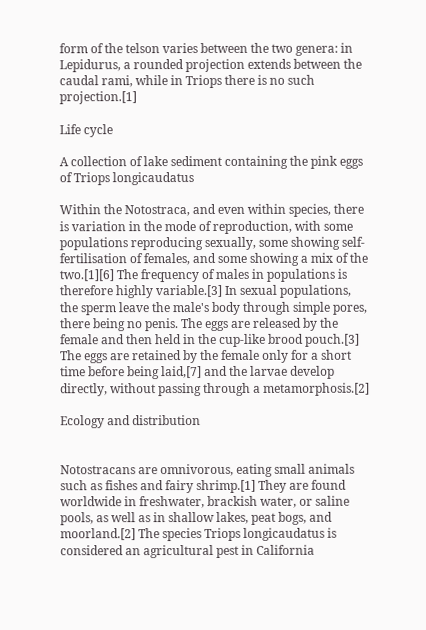form of the telson varies between the two genera: in Lepidurus, a rounded projection extends between the caudal rami, while in Triops there is no such projection.[1]

Life cycle

A collection of lake sediment containing the pink eggs of Triops longicaudatus

Within the Notostraca, and even within species, there is variation in the mode of reproduction, with some populations reproducing sexually, some showing self-fertilisation of females, and some showing a mix of the two.[1][6] The frequency of males in populations is therefore highly variable.[3] In sexual populations, the sperm leave the male's body through simple pores, there being no penis. The eggs are released by the female and then held in the cup-like brood pouch.[3] The eggs are retained by the female only for a short time before being laid,[7] and the larvae develop directly, without passing through a metamorphosis.[2]

Ecology and distribution


Notostracans are omnivorous, eating small animals such as fishes and fairy shrimp.[1] They are found worldwide in freshwater, brackish water, or saline pools, as well as in shallow lakes, peat bogs, and moorland.[2] The species Triops longicaudatus is considered an agricultural pest in California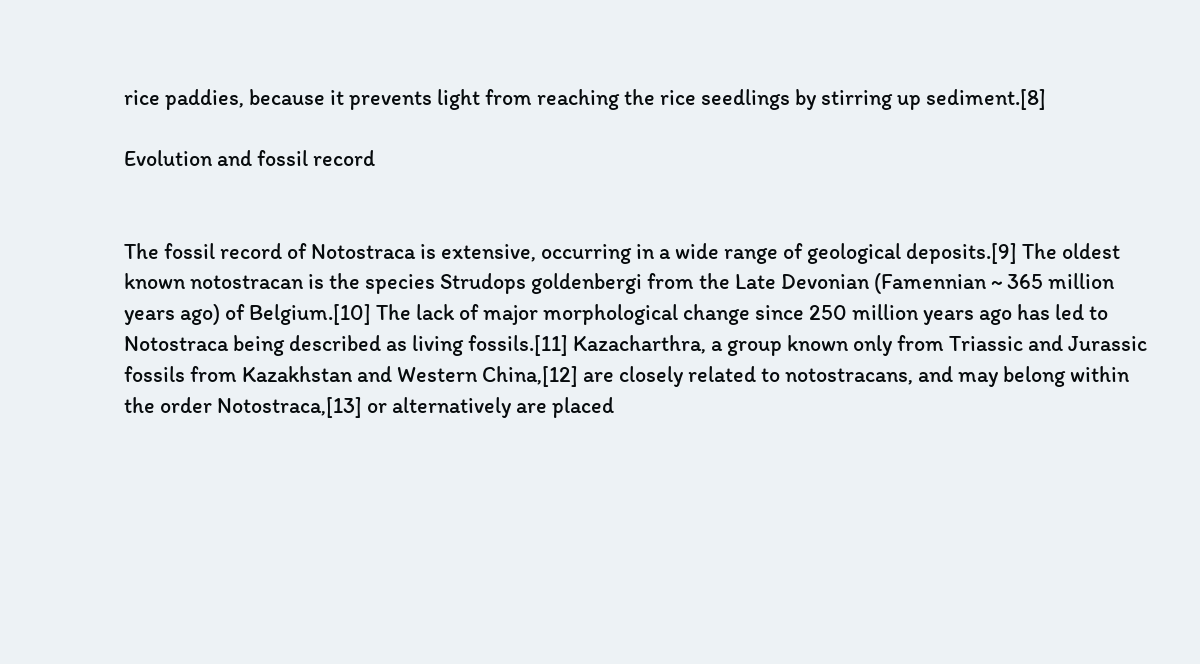rice paddies, because it prevents light from reaching the rice seedlings by stirring up sediment.[8]

Evolution and fossil record


The fossil record of Notostraca is extensive, occurring in a wide range of geological deposits.[9] The oldest known notostracan is the species Strudops goldenbergi from the Late Devonian (Famennian ~ 365 million years ago) of Belgium.[10] The lack of major morphological change since 250 million years ago has led to Notostraca being described as living fossils.[11] Kazacharthra, a group known only from Triassic and Jurassic fossils from Kazakhstan and Western China,[12] are closely related to notostracans, and may belong within the order Notostraca,[13] or alternatively are placed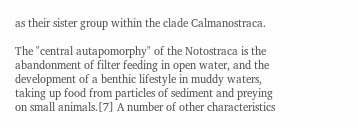as their sister group within the clade Calmanostraca.

The "central autapomorphy" of the Notostraca is the abandonment of filter feeding in open water, and the development of a benthic lifestyle in muddy waters, taking up food from particles of sediment and preying on small animals.[7] A number of other characteristics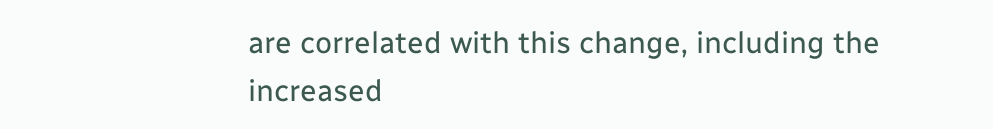are correlated with this change, including the increased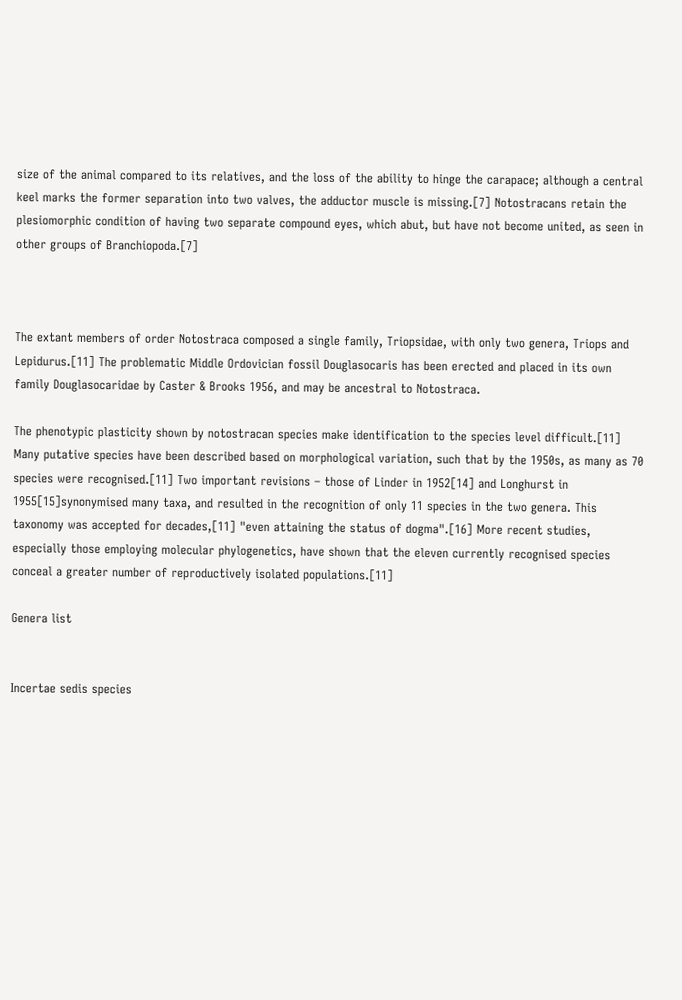size of the animal compared to its relatives, and the loss of the ability to hinge the carapace; although a central keel marks the former separation into two valves, the adductor muscle is missing.[7] Notostracans retain the plesiomorphic condition of having two separate compound eyes, which abut, but have not become united, as seen in other groups of Branchiopoda.[7]



The extant members of order Notostraca composed a single family, Triopsidae, with only two genera, Triops and Lepidurus.[11] The problematic Middle Ordovician fossil Douglasocaris has been erected and placed in its own family Douglasocaridae by Caster & Brooks 1956, and may be ancestral to Notostraca.

The phenotypic plasticity shown by notostracan species make identification to the species level difficult.[11] Many putative species have been described based on morphological variation, such that by the 1950s, as many as 70 species were recognised.[11] Two important revisions – those of Linder in 1952[14] and Longhurst in 1955[15]synonymised many taxa, and resulted in the recognition of only 11 species in the two genera. This taxonomy was accepted for decades,[11] "even attaining the status of dogma".[16] More recent studies, especially those employing molecular phylogenetics, have shown that the eleven currently recognised species conceal a greater number of reproductively isolated populations.[11]

Genera list


Incertae sedis species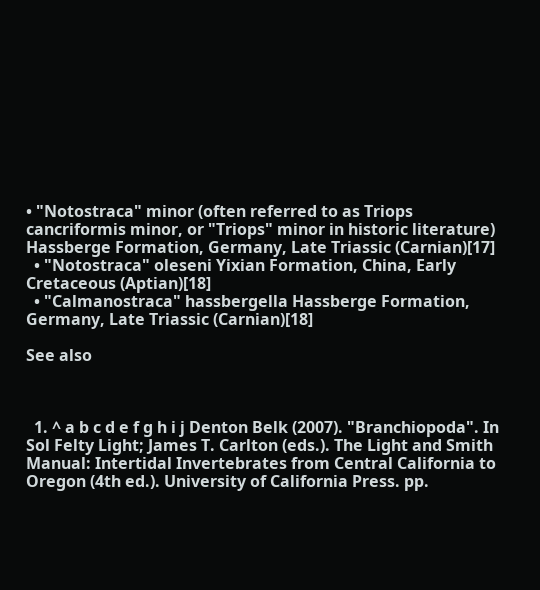• "Notostraca" minor (often referred to as Triops cancriformis minor, or "Triops" minor in historic literature) Hassberge Formation, Germany, Late Triassic (Carnian)[17]
  • "Notostraca" oleseni Yixian Formation, China, Early Cretaceous (Aptian)[18]
  • "Calmanostraca" hassbergella Hassberge Formation, Germany, Late Triassic (Carnian)[18]

See also



  1. ^ a b c d e f g h i j Denton Belk (2007). "Branchiopoda". In Sol Felty Light; James T. Carlton (eds.). The Light and Smith Manual: Intertidal Invertebrates from Central California to Oregon (4th ed.). University of California Press. pp.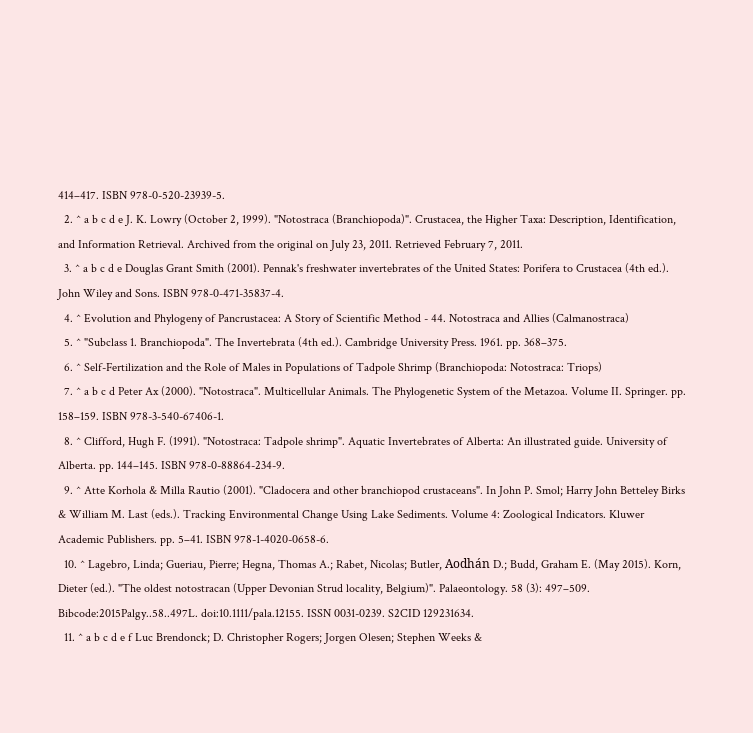414–417. ISBN 978-0-520-23939-5.
  2. ^ a b c d e J. K. Lowry (October 2, 1999). "Notostraca (Branchiopoda)". Crustacea, the Higher Taxa: Description, Identification, and Information Retrieval. Archived from the original on July 23, 2011. Retrieved February 7, 2011.
  3. ^ a b c d e Douglas Grant Smith (2001). Pennak's freshwater invertebrates of the United States: Porifera to Crustacea (4th ed.). John Wiley and Sons. ISBN 978-0-471-35837-4.
  4. ^ Evolution and Phylogeny of Pancrustacea: A Story of Scientific Method - 44. Notostraca and Allies (Calmanostraca)
  5. ^ "Subclass 1. Branchiopoda". The Invertebrata (4th ed.). Cambridge University Press. 1961. pp. 368–375.
  6. ^ Self-Fertilization and the Role of Males in Populations of Tadpole Shrimp (Branchiopoda: Notostraca: Triops)
  7. ^ a b c d Peter Ax (2000). "Notostraca". Multicellular Animals. The Phylogenetic System of the Metazoa. Volume II. Springer. pp. 158–159. ISBN 978-3-540-67406-1.
  8. ^ Clifford, Hugh F. (1991). "Notostraca: Tadpole shrimp". Aquatic Invertebrates of Alberta: An illustrated guide. University of Alberta. pp. 144–145. ISBN 978-0-88864-234-9.
  9. ^ Atte Korhola & Milla Rautio (2001). "Cladocera and other branchiopod crustaceans". In John P. Smol; Harry John Betteley Birks & William M. Last (eds.). Tracking Environmental Change Using Lake Sediments. Volume 4: Zoological Indicators. Kluwer Academic Publishers. pp. 5–41. ISBN 978-1-4020-0658-6.
  10. ^ Lagebro, Linda; Gueriau, Pierre; Hegna, Thomas A.; Rabet, Nicolas; Butler, Aodhán D.; Budd, Graham E. (May 2015). Korn, Dieter (ed.). "The oldest notostracan (Upper Devonian Strud locality, Belgium)". Palaeontology. 58 (3): 497–509. Bibcode:2015Palgy..58..497L. doi:10.1111/pala.12155. ISSN 0031-0239. S2CID 129231634.
  11. ^ a b c d e f Luc Brendonck; D. Christopher Rogers; Jorgen Olesen; Stephen Weeks &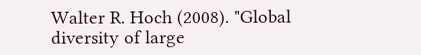Walter R. Hoch (2008). "Global diversity of large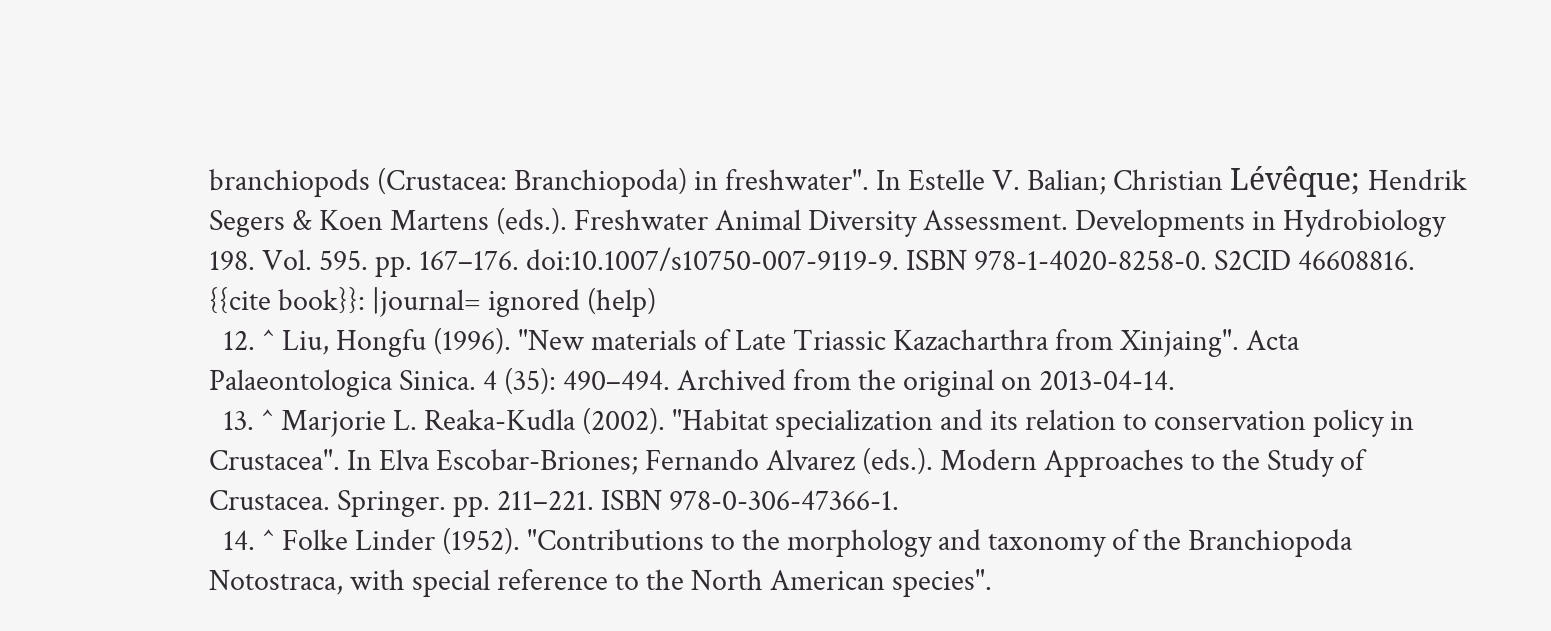branchiopods (Crustacea: Branchiopoda) in freshwater". In Estelle V. Balian; Christian Lévêque; Hendrik Segers & Koen Martens (eds.). Freshwater Animal Diversity Assessment. Developments in Hydrobiology 198. Vol. 595. pp. 167–176. doi:10.1007/s10750-007-9119-9. ISBN 978-1-4020-8258-0. S2CID 46608816. {{cite book}}: |journal= ignored (help)
  12. ^ Liu, Hongfu (1996). "New materials of Late Triassic Kazacharthra from Xinjaing". Acta Palaeontologica Sinica. 4 (35): 490–494. Archived from the original on 2013-04-14.
  13. ^ Marjorie L. Reaka-Kudla (2002). "Habitat specialization and its relation to conservation policy in Crustacea". In Elva Escobar-Briones; Fernando Alvarez (eds.). Modern Approaches to the Study of Crustacea. Springer. pp. 211–221. ISBN 978-0-306-47366-1.
  14. ^ Folke Linder (1952). "Contributions to the morphology and taxonomy of the Branchiopoda Notostraca, with special reference to the North American species".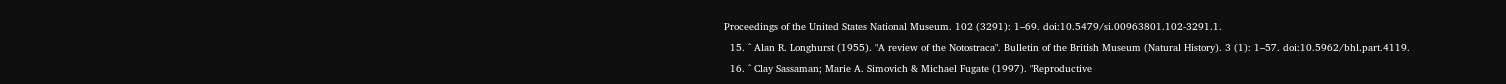Proceedings of the United States National Museum. 102 (3291): 1–69. doi:10.5479/si.00963801.102-3291.1.
  15. ^ Alan R. Longhurst (1955). "A review of the Notostraca". Bulletin of the British Museum (Natural History). 3 (1): 1–57. doi:10.5962/bhl.part.4119.
  16. ^ Clay Sassaman; Marie A. Simovich & Michael Fugate (1997). "Reproductive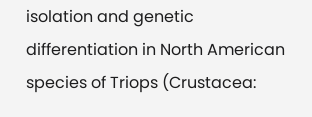isolation and genetic differentiation in North American species of Triops (Crustacea: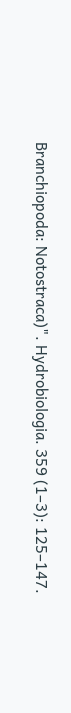Branchiopoda: Notostraca)". Hydrobiologia. 359 (1–3): 125–147.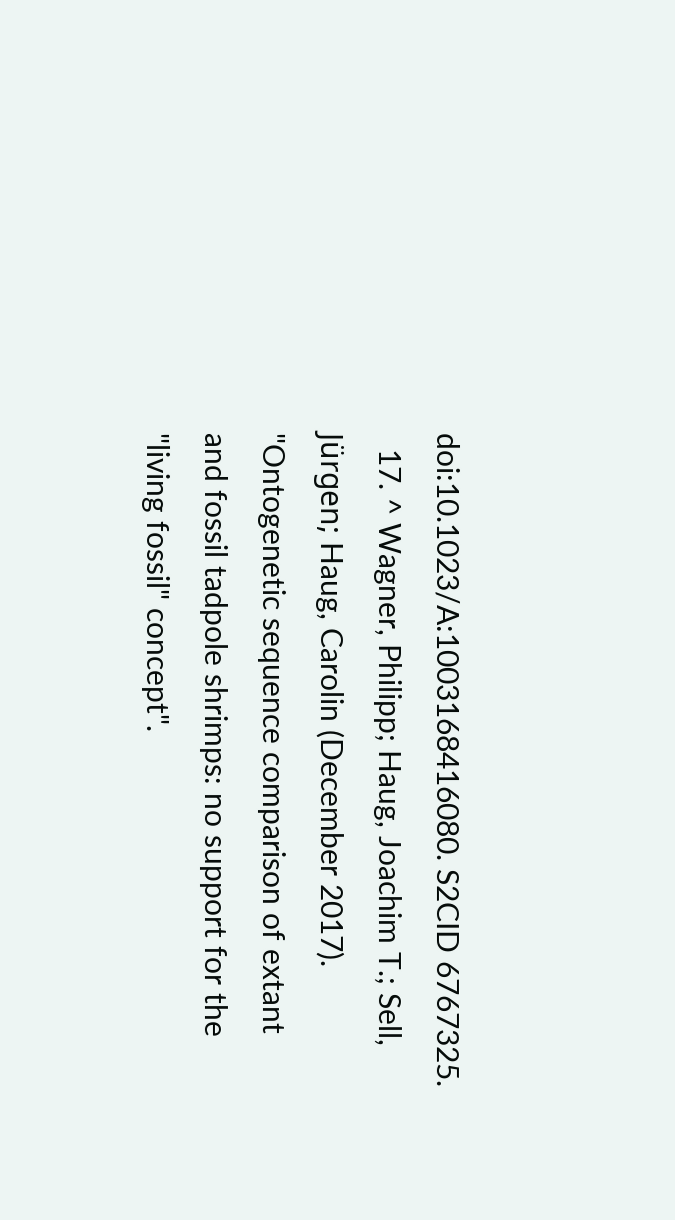doi:10.1023/A:1003168416080. S2CID 6767325.
  17. ^ Wagner, Philipp; Haug, Joachim T.; Sell, Jürgen; Haug, Carolin (December 2017). "Ontogenetic sequence comparison of extant and fossil tadpole shrimps: no support for the "living fossil" concept".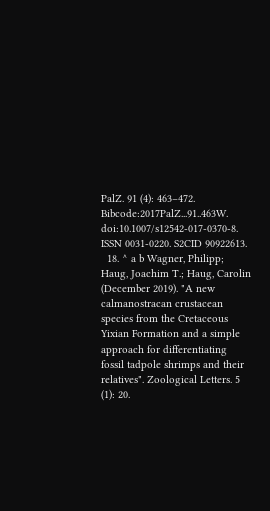PalZ. 91 (4): 463–472. Bibcode:2017PalZ...91..463W. doi:10.1007/s12542-017-0370-8. ISSN 0031-0220. S2CID 90922613.
  18. ^ a b Wagner, Philipp; Haug, Joachim T.; Haug, Carolin (December 2019). "A new calmanostracan crustacean species from the Cretaceous Yixian Formation and a simple approach for differentiating fossil tadpole shrimps and their relatives". Zoological Letters. 5 (1): 20.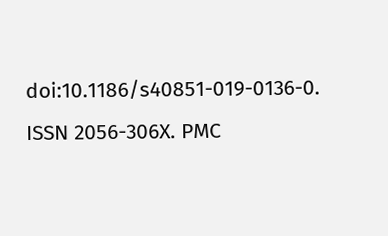doi:10.1186/s40851-019-0136-0. ISSN 2056-306X. PMC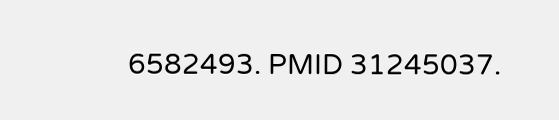6582493. PMID 31245037.